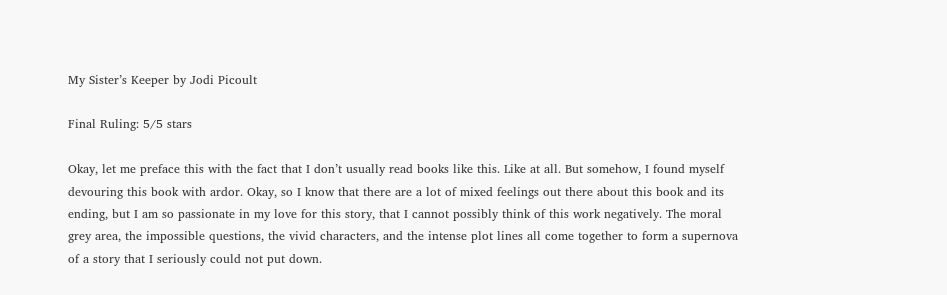My Sister’s Keeper by Jodi Picoult

Final Ruling: 5/5 stars

Okay, let me preface this with the fact that I don’t usually read books like this. Like at all. But somehow, I found myself devouring this book with ardor. Okay, so I know that there are a lot of mixed feelings out there about this book and its ending, but I am so passionate in my love for this story, that I cannot possibly think of this work negatively. The moral grey area, the impossible questions, the vivid characters, and the intense plot lines all come together to form a supernova of a story that I seriously could not put down.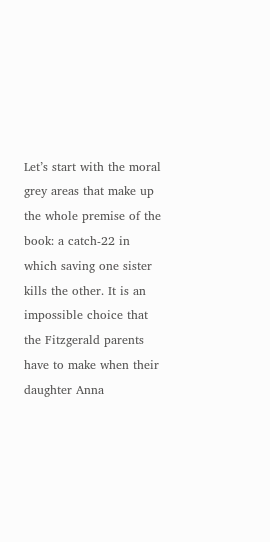Let’s start with the moral grey areas that make up the whole premise of the book: a catch-22 in which saving one sister kills the other. It is an impossible choice that the Fitzgerald parents have to make when their daughter Anna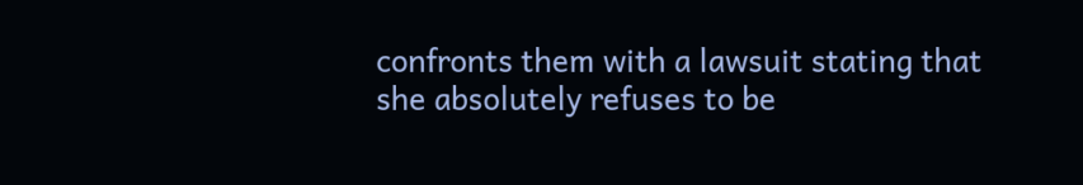confronts them with a lawsuit stating that she absolutely refuses to be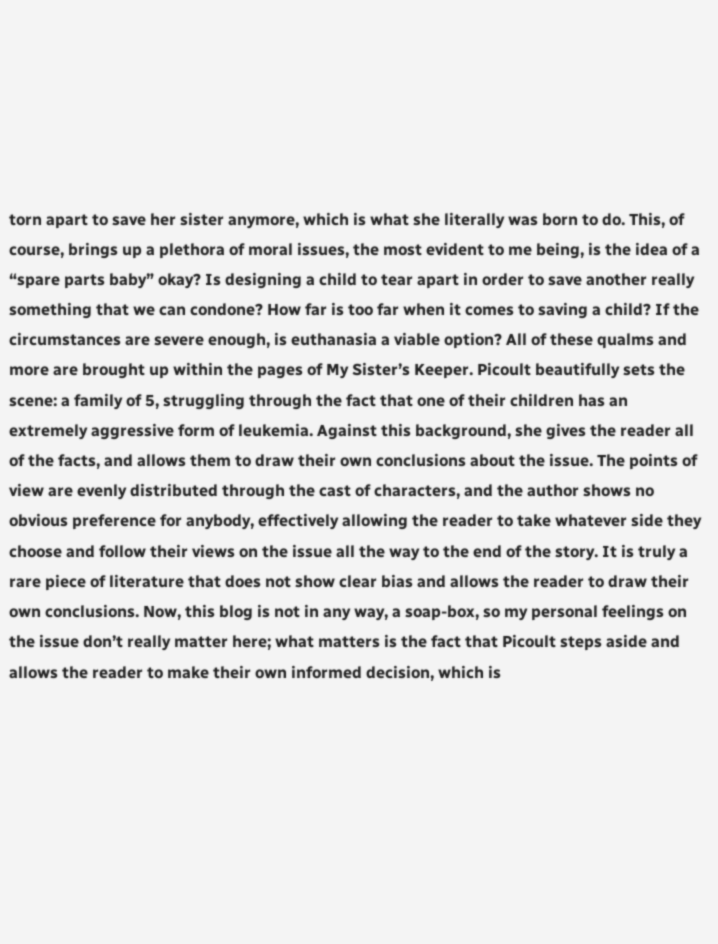torn apart to save her sister anymore, which is what she literally was born to do. This, of course, brings up a plethora of moral issues, the most evident to me being, is the idea of a “spare parts baby” okay? Is designing a child to tear apart in order to save another really something that we can condone? How far is too far when it comes to saving a child? If the circumstances are severe enough, is euthanasia a viable option? All of these qualms and more are brought up within the pages of My Sister’s Keeper. Picoult beautifully sets the scene: a family of 5, struggling through the fact that one of their children has an extremely aggressive form of leukemia. Against this background, she gives the reader all of the facts, and allows them to draw their own conclusions about the issue. The points of view are evenly distributed through the cast of characters, and the author shows no obvious preference for anybody, effectively allowing the reader to take whatever side they choose and follow their views on the issue all the way to the end of the story. It is truly a rare piece of literature that does not show clear bias and allows the reader to draw their own conclusions. Now, this blog is not in any way, a soap-box, so my personal feelings on the issue don’t really matter here; what matters is the fact that Picoult steps aside and allows the reader to make their own informed decision, which is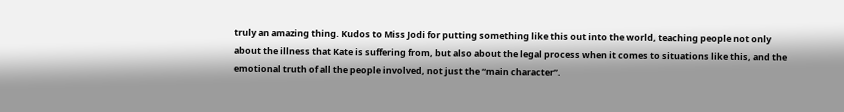truly an amazing thing. Kudos to Miss Jodi for putting something like this out into the world, teaching people not only about the illness that Kate is suffering from, but also about the legal process when it comes to situations like this, and the emotional truth of all the people involved, not just the “main character”.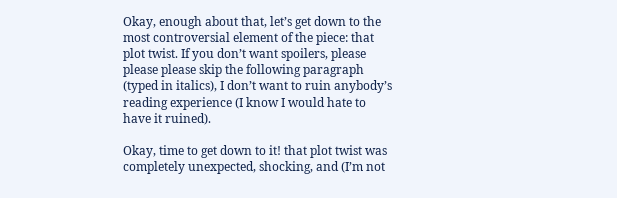Okay, enough about that, let’s get down to the most controversial element of the piece: that plot twist. If you don’t want spoilers, please please please skip the following paragraph (typed in italics), I don’t want to ruin anybody’s reading experience (I know I would hate to have it ruined).

Okay, time to get down to it! that plot twist was completely unexpected, shocking, and (I’m not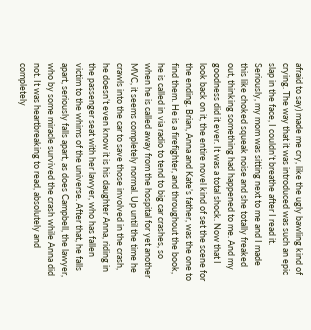afraid to say) made me cry, like the ugly bawling kind of crying. The way that it was introduced was such an epic slap in the face, I couldn’t breathe after I read it. Seriously, my mom was sitting next to me and I made this like choked squeak noise and she totally freaked out, thinking something had happened to me. And my goodness did it ever. It was a total shock. Now that I look back on it, the entire novel kind of set the scene for the ending. Brian, Anna and Kate’s father, was the one to find them. He is a firefighter, and throughout the book, he is called in via radio to tend to big car crashes, so when he is called away from the hospital for yet another MVC, it seems completely normal. Up until the time he crawls into the car to save those involved in the crash, he doesn’t even know it is his daughter Anna, riding in the passenger seat with her lawyer, who has fallen victim to the whims of the universe. After that, he falls apart, seriously falls apart, as does Campbell, the lawyer, who by some miracle survived the crash while Anna did not. It was heartbreaking to read, absolutely and completely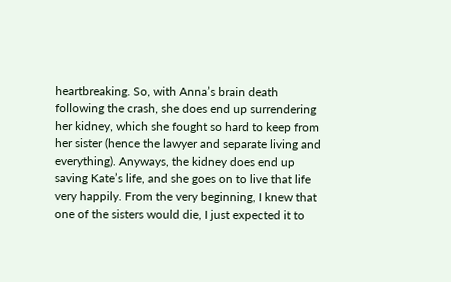heartbreaking. So, with Anna’s brain death following the crash, she does end up surrendering her kidney, which she fought so hard to keep from her sister (hence the lawyer and separate living and everything). Anyways, the kidney does end up saving Kate’s life, and she goes on to live that life very happily. From the very beginning, I knew that one of the sisters would die, I just expected it to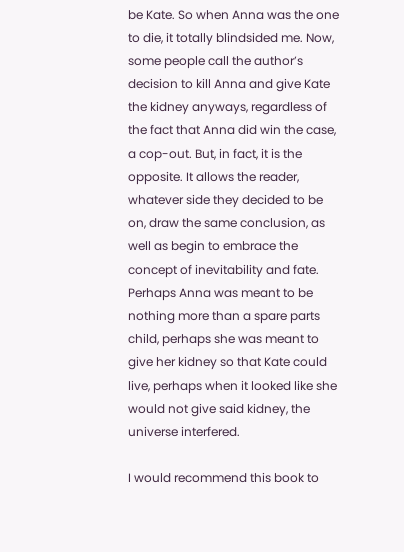be Kate. So when Anna was the one to die, it totally blindsided me. Now, some people call the author’s decision to kill Anna and give Kate the kidney anyways, regardless of the fact that Anna did win the case, a cop-out. But, in fact, it is the opposite. It allows the reader, whatever side they decided to be on, draw the same conclusion, as well as begin to embrace the concept of inevitability and fate. Perhaps Anna was meant to be nothing more than a spare parts child, perhaps she was meant to give her kidney so that Kate could live, perhaps when it looked like she would not give said kidney, the universe interfered.

I would recommend this book to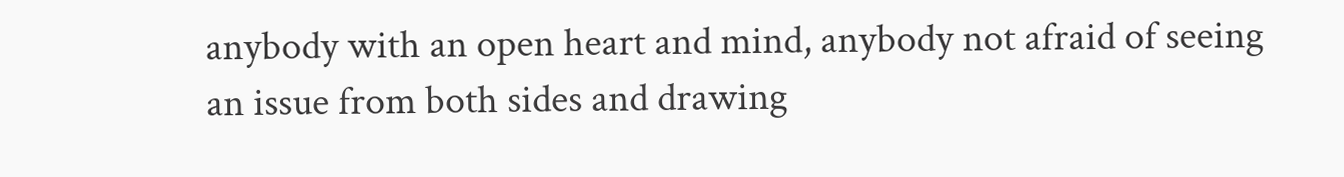anybody with an open heart and mind, anybody not afraid of seeing an issue from both sides and drawing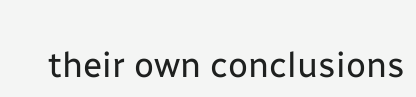their own conclusions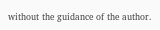without the guidance of the author.